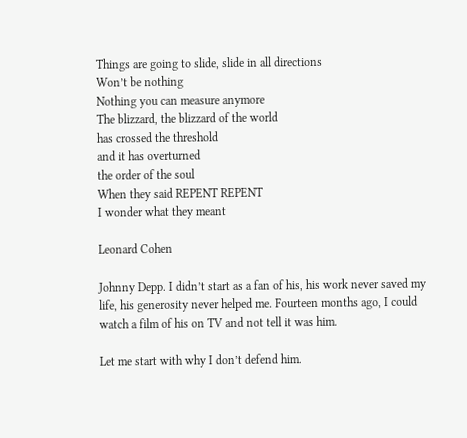Things are going to slide, slide in all directions
Won’t be nothing
Nothing you can measure anymore
The blizzard, the blizzard of the world
has crossed the threshold
and it has overturned
the order of the soul
When they said REPENT REPENT
I wonder what they meant

Leonard Cohen

Johnny Depp. I didn’t start as a fan of his, his work never saved my life, his generosity never helped me. Fourteen months ago, I could watch a film of his on TV and not tell it was him.

Let me start with why I don’t defend him.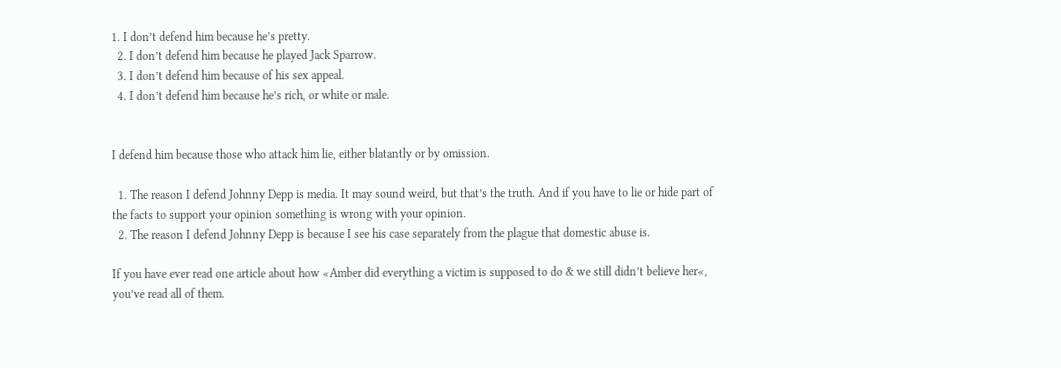1. I don’t defend him because he’s pretty.
  2. I don’t defend him because he played Jack Sparrow.
  3. I don’t defend him because of his sex appeal.
  4. I don’t defend him because he’s rich, or white or male.


I defend him because those who attack him lie, either blatantly or by omission.

  1. The reason I defend Johnny Depp is media. It may sound weird, but that’s the truth. And if you have to lie or hide part of the facts to support your opinion something is wrong with your opinion.
  2. The reason I defend Johnny Depp is because I see his case separately from the plague that domestic abuse is.

If you have ever read one article about how «Amber did everything a victim is supposed to do & we still didn’t believe her«, you’ve read all of them.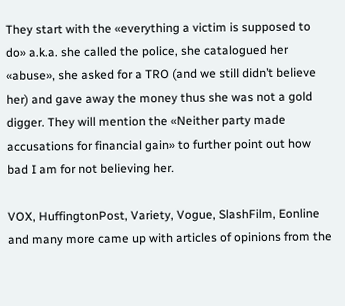They start with the «everything a victim is supposed to do» a.k.a. she called the police, she catalogued her «abuse», she asked for a TRO (and we still didn’t believe her) and gave away the money thus she was not a gold digger. They will mention the «Neither party made accusations for financial gain» to further point out how bad I am for not believing her.

VOX, HuffingtonPost, Variety, Vogue, SlashFilm, Eonline and many more came up with articles of opinions from the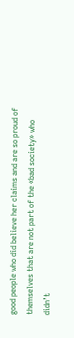good people who did believe her claims and are so proud of themselves that are not part of the «bad society» who didn’t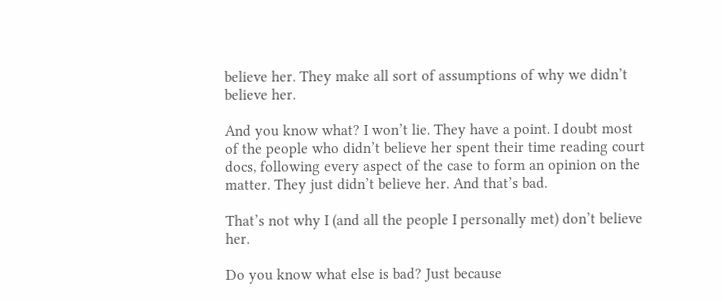believe her. They make all sort of assumptions of why we didn’t believe her.

And you know what? I won’t lie. They have a point. I doubt most of the people who didn’t believe her spent their time reading court docs, following every aspect of the case to form an opinion on the matter. They just didn’t believe her. And that’s bad.

That’s not why I (and all the people I personally met) don’t believe her.

Do you know what else is bad? Just because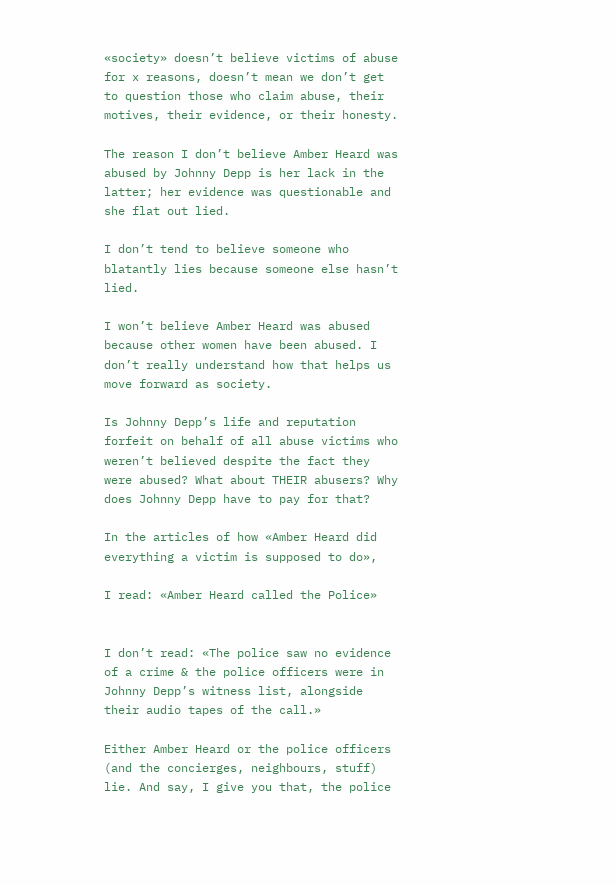«society» doesn’t believe victims of abuse for x reasons, doesn’t mean we don’t get to question those who claim abuse, their motives, their evidence, or their honesty.

The reason I don’t believe Amber Heard was abused by Johnny Depp is her lack in the latter; her evidence was questionable and she flat out lied.

I don’t tend to believe someone who blatantly lies because someone else hasn’t lied.

I won’t believe Amber Heard was abused because other women have been abused. I don’t really understand how that helps us move forward as society.

Is Johnny Depp’s life and reputation forfeit on behalf of all abuse victims who weren’t believed despite the fact they were abused? What about THEIR abusers? Why does Johnny Depp have to pay for that?

In the articles of how «Amber Heard did everything a victim is supposed to do»,

I read: «Amber Heard called the Police»


I don’t read: «The police saw no evidence of a crime & the police officers were in Johnny Depp’s witness list, alongside their audio tapes of the call.»

Either Amber Heard or the police officers (and the concierges, neighbours, stuff) lie. And say, I give you that, the police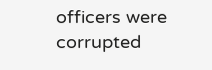officers were corrupted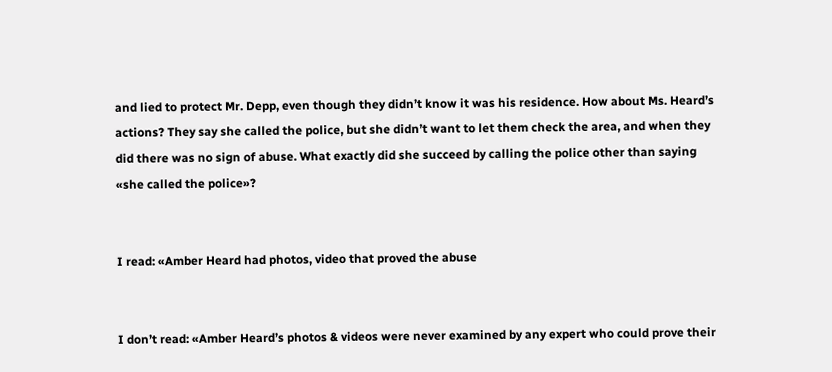and lied to protect Mr. Depp, even though they didn’t know it was his residence. How about Ms. Heard’s actions? They say she called the police, but she didn’t want to let them check the area, and when they did there was no sign of abuse. What exactly did she succeed by calling the police other than saying «she called the police»?


I read: «Amber Heard had photos, video that proved the abuse


I don’t read: «Amber Heard’s photos & videos were never examined by any expert who could prove their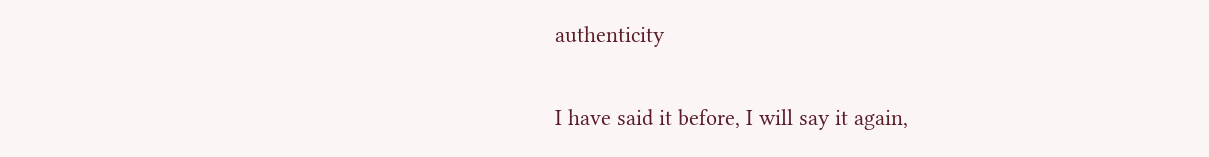authenticity

I have said it before, I will say it again,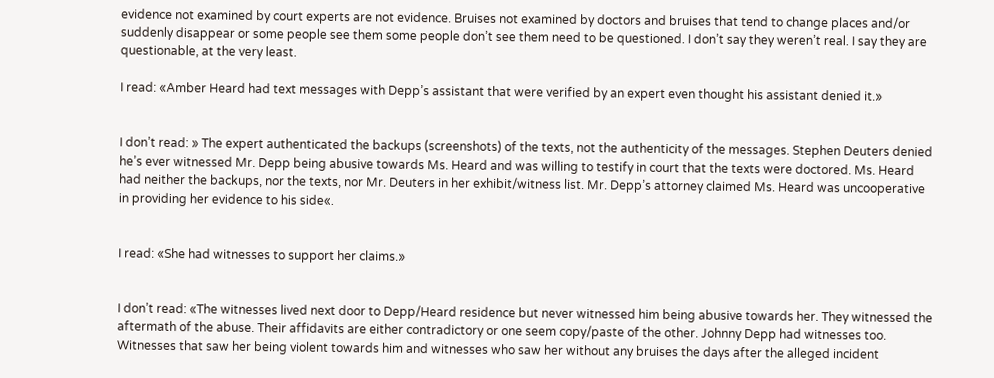evidence not examined by court experts are not evidence. Bruises not examined by doctors and bruises that tend to change places and/or suddenly disappear or some people see them some people don’t see them need to be questioned. I don’t say they weren’t real. I say they are questionable, at the very least.

I read: «Amber Heard had text messages with Depp’s assistant that were verified by an expert even thought his assistant denied it.»


I don’t read: » The expert authenticated the backups (screenshots) of the texts, not the authenticity of the messages. Stephen Deuters denied he’s ever witnessed Mr. Depp being abusive towards Ms. Heard and was willing to testify in court that the texts were doctored. Ms. Heard had neither the backups, nor the texts, nor Mr. Deuters in her exhibit/witness list. Mr. Depp’s attorney claimed Ms. Heard was uncooperative in providing her evidence to his side«.


I read: «She had witnesses to support her claims.»


I don’t read: «The witnesses lived next door to Depp/Heard residence but never witnessed him being abusive towards her. They witnessed the aftermath of the abuse. Their affidavits are either contradictory or one seem copy/paste of the other. Johnny Depp had witnesses too. Witnesses that saw her being violent towards him and witnesses who saw her without any bruises the days after the alleged incident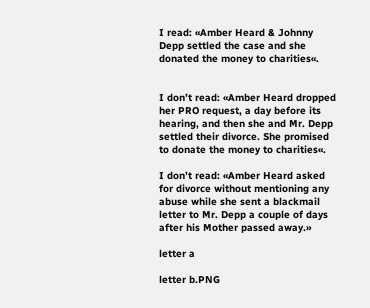I read: «Amber Heard & Johnny Depp settled the case and she donated the money to charities«.


I don’t read: «Amber Heard dropped her PRO request, a day before its hearing, and then she and Mr. Depp settled their divorce. She promised to donate the money to charities«.

I don’t read: «Amber Heard asked for divorce without mentioning any abuse while she sent a blackmail letter to Mr. Depp a couple of days after his Mother passed away.»

letter a

letter b.PNG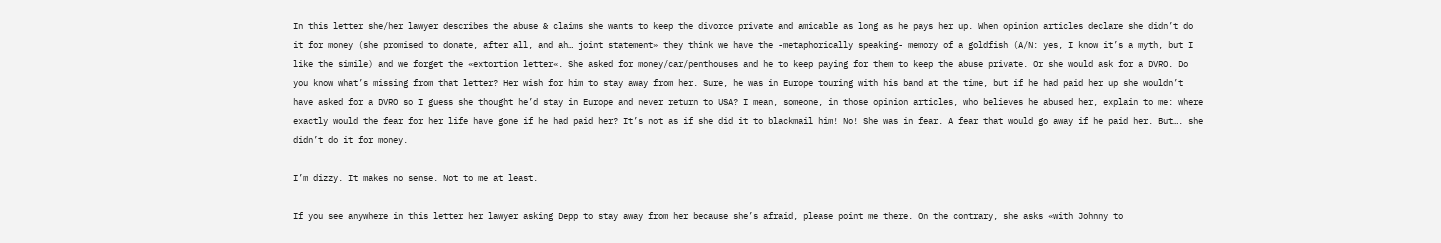In this letter she/her lawyer describes the abuse & claims she wants to keep the divorce private and amicable as long as he pays her up. When opinion articles declare she didn’t do it for money (she promised to donate, after all, and ah… joint statement» they think we have the -metaphorically speaking- memory of a goldfish (A/N: yes, I know it’s a myth, but I like the simile) and we forget the «extortion letter«. She asked for money/car/penthouses and he to keep paying for them to keep the abuse private. Or she would ask for a DVRO. Do you know what’s missing from that letter? Her wish for him to stay away from her. Sure, he was in Europe touring with his band at the time, but if he had paid her up she wouldn’t have asked for a DVRO so I guess she thought he’d stay in Europe and never return to USA? I mean, someone, in those opinion articles, who believes he abused her, explain to me: where exactly would the fear for her life have gone if he had paid her? It’s not as if she did it to blackmail him! No! She was in fear. A fear that would go away if he paid her. But…. she didn’t do it for money.

I’m dizzy. It makes no sense. Not to me at least.

If you see anywhere in this letter her lawyer asking Depp to stay away from her because she’s afraid, please point me there. On the contrary, she asks «with Johnny to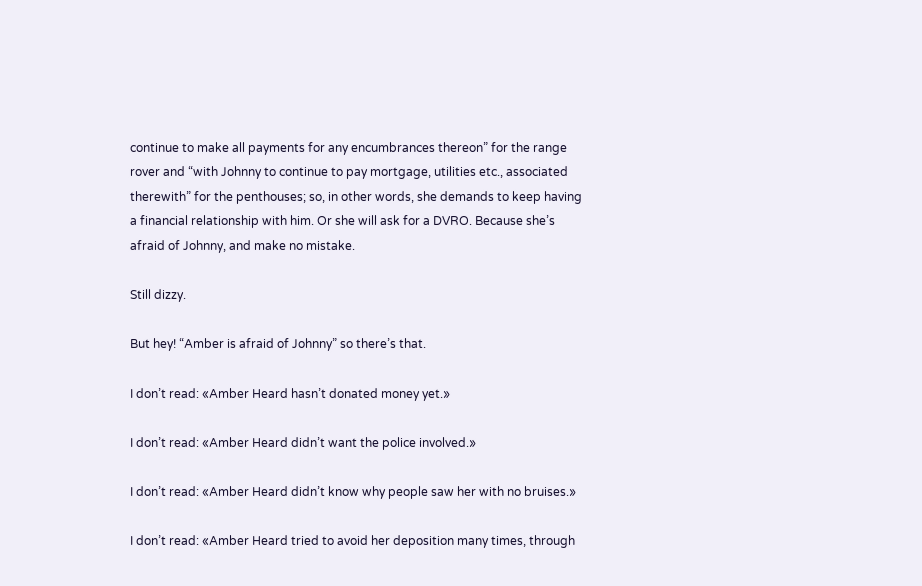continue to make all payments for any encumbrances thereon” for the range rover and “with Johnny to continue to pay mortgage, utilities etc., associated therewith” for the penthouses; so, in other words, she demands to keep having a financial relationship with him. Or she will ask for a DVRO. Because she’s afraid of Johnny, and make no mistake.

Still dizzy.

But hey! “Amber is afraid of Johnny” so there’s that.

I don’t read: «Amber Heard hasn’t donated money yet.»

I don’t read: «Amber Heard didn’t want the police involved.»

I don’t read: «Amber Heard didn’t know why people saw her with no bruises.»

I don’t read: «Amber Heard tried to avoid her deposition many times, through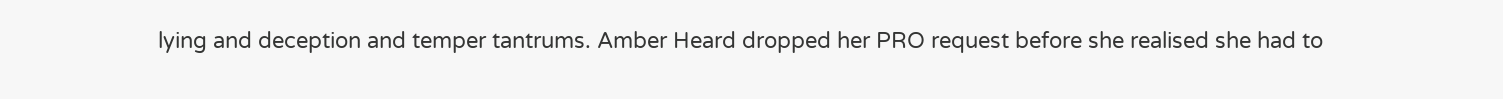lying and deception and temper tantrums. Amber Heard dropped her PRO request before she realised she had to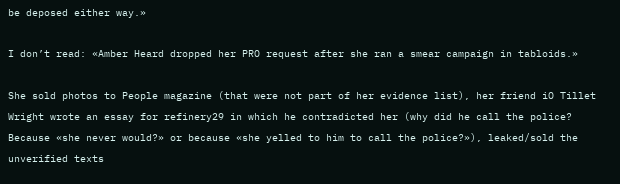be deposed either way.»

I don’t read: «Amber Heard dropped her PRO request after she ran a smear campaign in tabloids.»

She sold photos to People magazine (that were not part of her evidence list), her friend iO Tillet Wright wrote an essay for refinery29 in which he contradicted her (why did he call the police? Because «she never would?» or because «she yelled to him to call the police?»), leaked/sold the unverified texts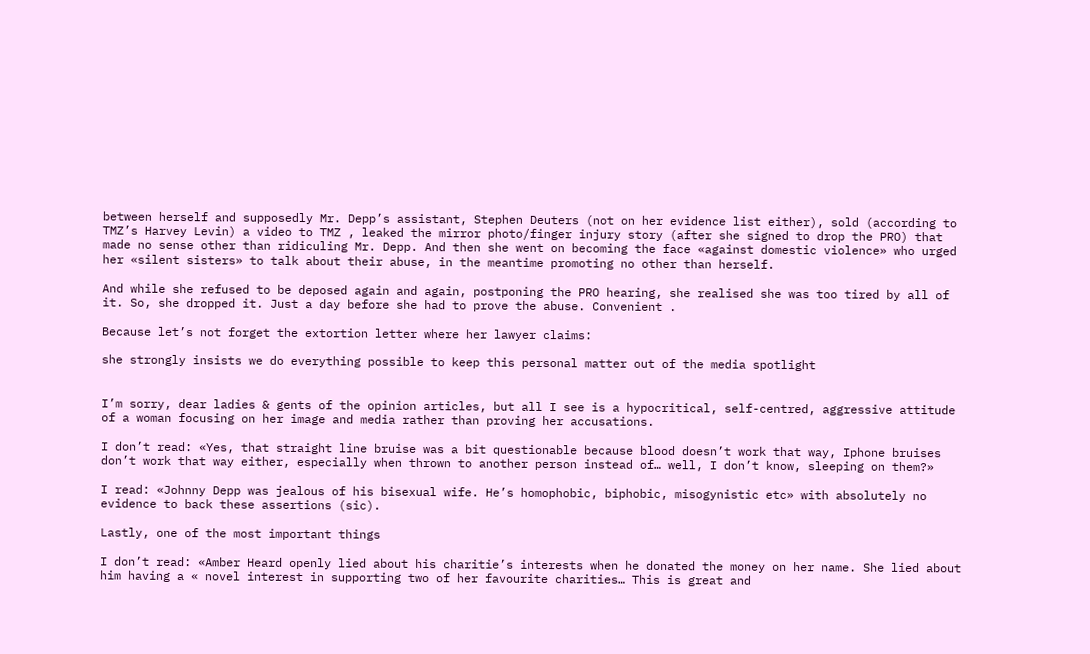between herself and supposedly Mr. Depp’s assistant, Stephen Deuters (not on her evidence list either), sold (according to TMZ’s Harvey Levin) a video to TMZ , leaked the mirror photo/finger injury story (after she signed to drop the PRO) that made no sense other than ridiculing Mr. Depp. And then she went on becoming the face «against domestic violence» who urged her «silent sisters» to talk about their abuse, in the meantime promoting no other than herself.

And while she refused to be deposed again and again, postponing the PRO hearing, she realised she was too tired by all of it. So, she dropped it. Just a day before she had to prove the abuse. Convenient .

Because let’s not forget the extortion letter where her lawyer claims:

she strongly insists we do everything possible to keep this personal matter out of the media spotlight


I’m sorry, dear ladies & gents of the opinion articles, but all I see is a hypocritical, self-centred, aggressive attitude of a woman focusing on her image and media rather than proving her accusations.

I don’t read: «Yes, that straight line bruise was a bit questionable because blood doesn’t work that way, Iphone bruises don’t work that way either, especially when thrown to another person instead of… well, I don’t know, sleeping on them?»

I read: «Johnny Depp was jealous of his bisexual wife. He’s homophobic, biphobic, misogynistic etc» with absolutely no evidence to back these assertions (sic).

Lastly, one of the most important things

I don’t read: «Amber Heard openly lied about his charitie’s interests when he donated the money on her name. She lied about him having a « novel interest in supporting two of her favourite charities… This is great and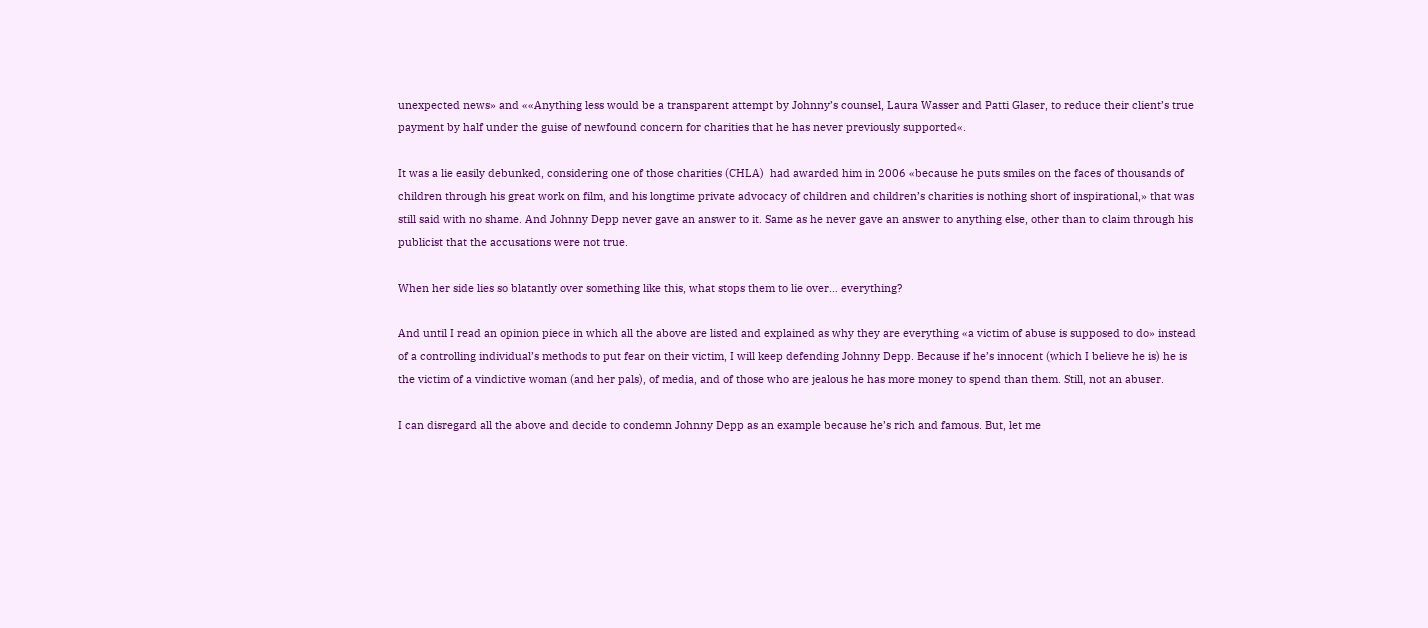unexpected news» and ««Anything less would be a transparent attempt by Johnny’s counsel, Laura Wasser and Patti Glaser, to reduce their client’s true payment by half under the guise of newfound concern for charities that he has never previously supported«.

It was a lie easily debunked, considering one of those charities (CHLA)  had awarded him in 2006 «because he puts smiles on the faces of thousands of children through his great work on film, and his longtime private advocacy of children and children’s charities is nothing short of inspirational,» that was still said with no shame. And Johnny Depp never gave an answer to it. Same as he never gave an answer to anything else, other than to claim through his publicist that the accusations were not true.

When her side lies so blatantly over something like this, what stops them to lie over… everything?

And until I read an opinion piece in which all the above are listed and explained as why they are everything «a victim of abuse is supposed to do» instead of a controlling individual’s methods to put fear on their victim, I will keep defending Johnny Depp. Because if he’s innocent (which I believe he is) he is the victim of a vindictive woman (and her pals), of media, and of those who are jealous he has more money to spend than them. Still, not an abuser.

I can disregard all the above and decide to condemn Johnny Depp as an example because he’s rich and famous. But, let me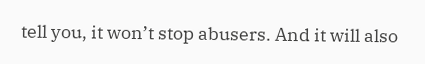tell you, it won’t stop abusers. And it will also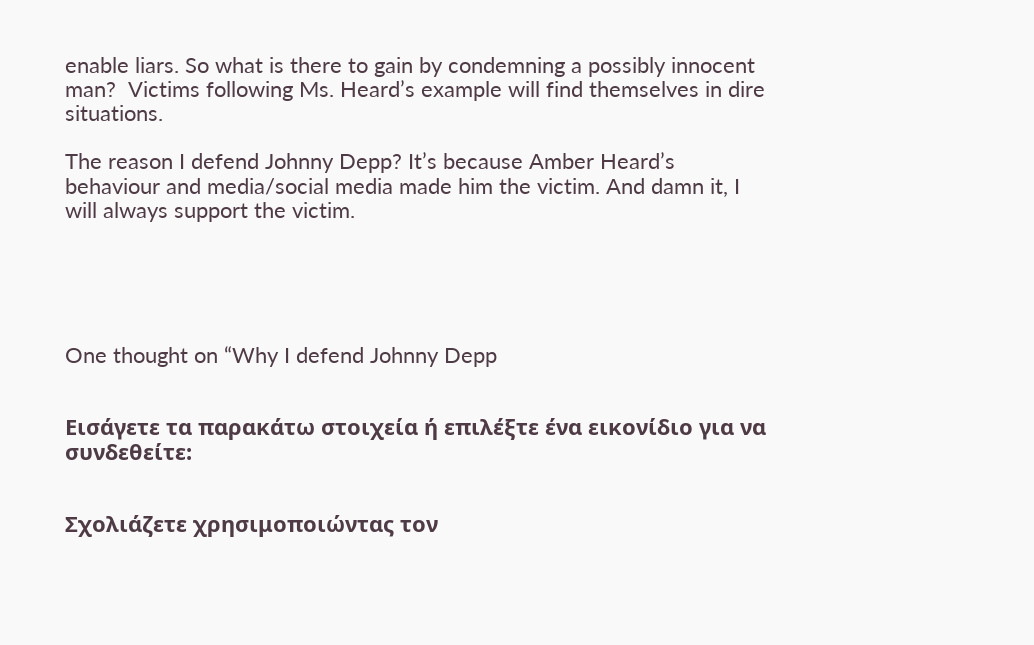enable liars. So what is there to gain by condemning a possibly innocent man?  Victims following Ms. Heard’s example will find themselves in dire situations.

The reason I defend Johnny Depp? It’s because Amber Heard’s behaviour and media/social media made him the victim. And damn it, I will always support the victim.





One thought on “Why I defend Johnny Depp


Εισάγετε τα παρακάτω στοιχεία ή επιλέξτε ένα εικονίδιο για να συνδεθείτε:


Σχολιάζετε χρησιμοποιώντας τον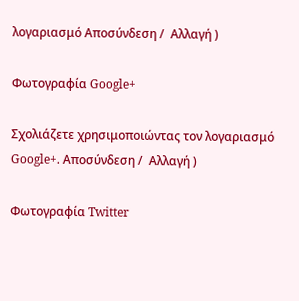λογαριασμό Αποσύνδεση /  Αλλαγή )

Φωτογραφία Google+

Σχολιάζετε χρησιμοποιώντας τον λογαριασμό Google+. Αποσύνδεση /  Αλλαγή )

Φωτογραφία Twitter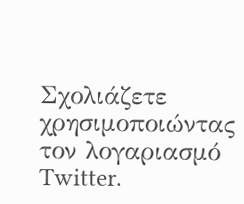Σχολιάζετε χρησιμοποιώντας τον λογαριασμό Twitter.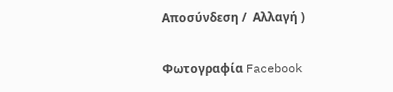Αποσύνδεση /  Αλλαγή )

Φωτογραφία Facebook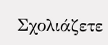Σχολιάζετε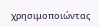χρησιμοποιώντας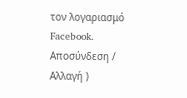τον λογαριασμό Facebook. Αποσύνδεση /  Αλλαγή )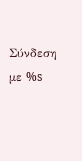Σύνδεση με %s